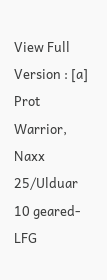View Full Version : [a] Prot Warrior, Naxx 25/Ulduar 10 geared- LFG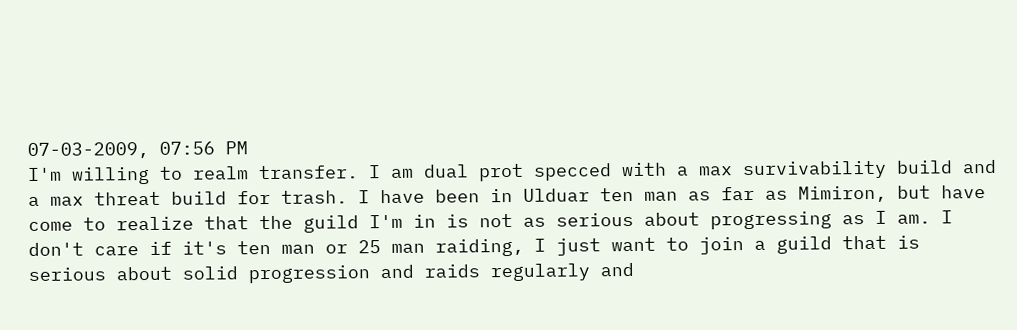07-03-2009, 07:56 PM
I'm willing to realm transfer. I am dual prot specced with a max survivability build and a max threat build for trash. I have been in Ulduar ten man as far as Mimiron, but have come to realize that the guild I'm in is not as serious about progressing as I am. I don't care if it's ten man or 25 man raiding, I just want to join a guild that is serious about solid progression and raids regularly and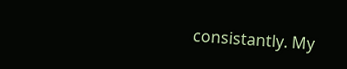consistantly. My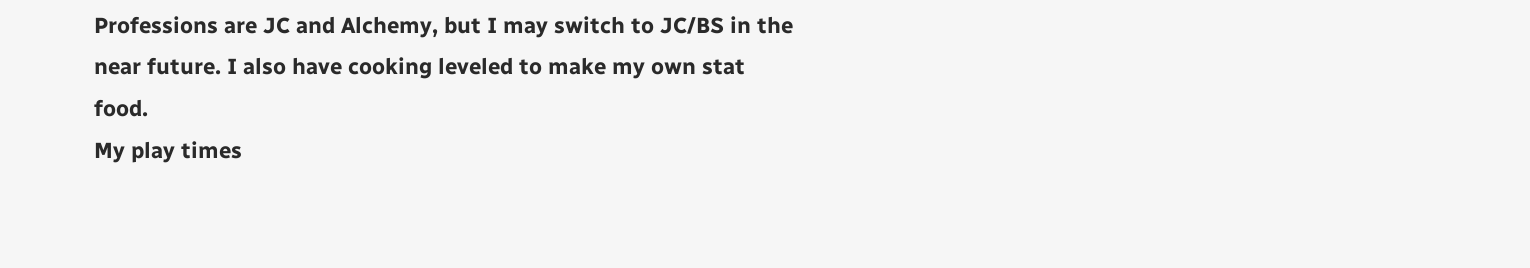Professions are JC and Alchemy, but I may switch to JC/BS in the near future. I also have cooking leveled to make my own stat food.
My play times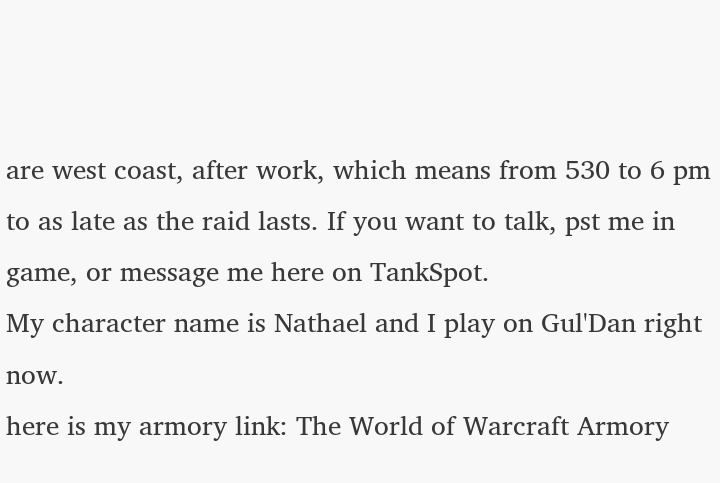are west coast, after work, which means from 530 to 6 pm to as late as the raid lasts. If you want to talk, pst me in game, or message me here on TankSpot.
My character name is Nathael and I play on Gul'Dan right now.
here is my armory link: The World of Warcraft Armory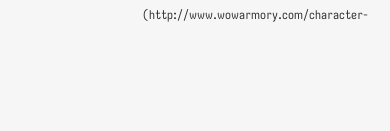(http://www.wowarmory.com/character-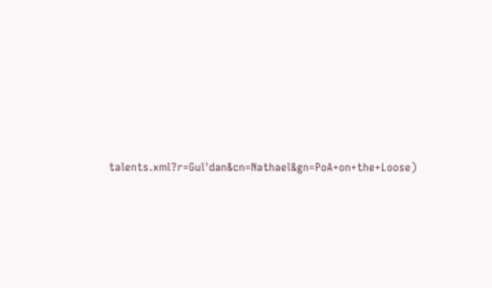talents.xml?r=Gul'dan&cn=Nathael&gn=PoA+on+the+Loose)